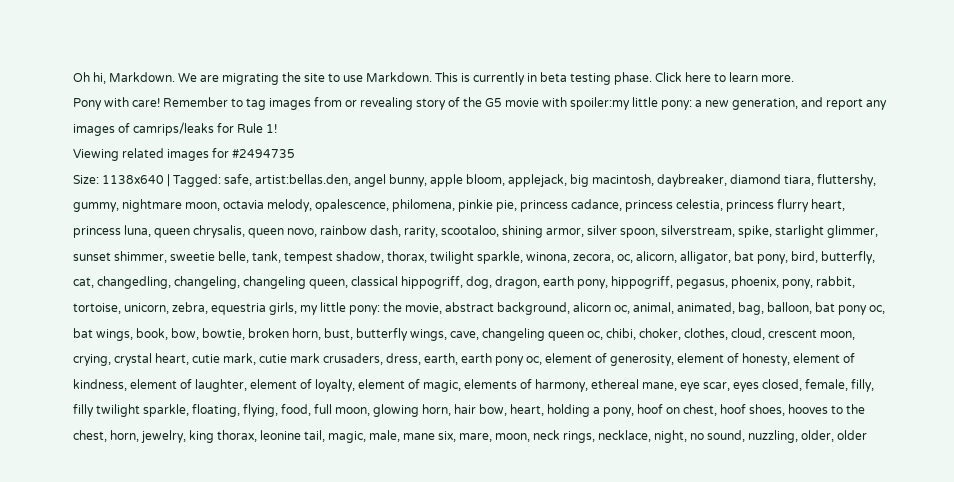Oh hi, Markdown. We are migrating the site to use Markdown. This is currently in beta testing phase. Click here to learn more.
Pony with care! Remember to tag images from or revealing story of the G5 movie with spoiler:my little pony: a new generation, and report any images of camrips/leaks for Rule 1!
Viewing related images for #2494735
Size: 1138x640 | Tagged: safe, artist:bellas.den, angel bunny, apple bloom, applejack, big macintosh, daybreaker, diamond tiara, fluttershy, gummy, nightmare moon, octavia melody, opalescence, philomena, pinkie pie, princess cadance, princess celestia, princess flurry heart, princess luna, queen chrysalis, queen novo, rainbow dash, rarity, scootaloo, shining armor, silver spoon, silverstream, spike, starlight glimmer, sunset shimmer, sweetie belle, tank, tempest shadow, thorax, twilight sparkle, winona, zecora, oc, alicorn, alligator, bat pony, bird, butterfly, cat, changedling, changeling, changeling queen, classical hippogriff, dog, dragon, earth pony, hippogriff, pegasus, phoenix, pony, rabbit, tortoise, unicorn, zebra, equestria girls, my little pony: the movie, abstract background, alicorn oc, animal, animated, bag, balloon, bat pony oc, bat wings, book, bow, bowtie, broken horn, bust, butterfly wings, cave, changeling queen oc, chibi, choker, clothes, cloud, crescent moon, crying, crystal heart, cutie mark, cutie mark crusaders, dress, earth, earth pony oc, element of generosity, element of honesty, element of kindness, element of laughter, element of loyalty, element of magic, elements of harmony, ethereal mane, eye scar, eyes closed, female, filly, filly twilight sparkle, floating, flying, food, full moon, glowing horn, hair bow, heart, holding a pony, hoof on chest, hoof shoes, hooves to the chest, horn, jewelry, king thorax, leonine tail, magic, male, mane six, mare, moon, neck rings, necklace, night, no sound, nuzzling, older, older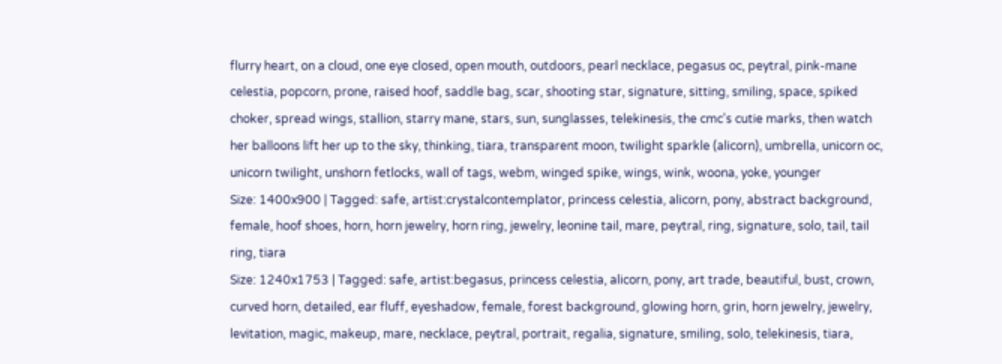flurry heart, on a cloud, one eye closed, open mouth, outdoors, pearl necklace, pegasus oc, peytral, pink-mane celestia, popcorn, prone, raised hoof, saddle bag, scar, shooting star, signature, sitting, smiling, space, spiked choker, spread wings, stallion, starry mane, stars, sun, sunglasses, telekinesis, the cmc's cutie marks, then watch her balloons lift her up to the sky, thinking, tiara, transparent moon, twilight sparkle (alicorn), umbrella, unicorn oc, unicorn twilight, unshorn fetlocks, wall of tags, webm, winged spike, wings, wink, woona, yoke, younger
Size: 1400x900 | Tagged: safe, artist:crystalcontemplator, princess celestia, alicorn, pony, abstract background, female, hoof shoes, horn, horn jewelry, horn ring, jewelry, leonine tail, mare, peytral, ring, signature, solo, tail, tail ring, tiara
Size: 1240x1753 | Tagged: safe, artist:begasus, princess celestia, alicorn, pony, art trade, beautiful, bust, crown, curved horn, detailed, ear fluff, eyeshadow, female, forest background, glowing horn, grin, horn jewelry, jewelry, levitation, magic, makeup, mare, necklace, peytral, portrait, regalia, signature, smiling, solo, telekinesis, tiara,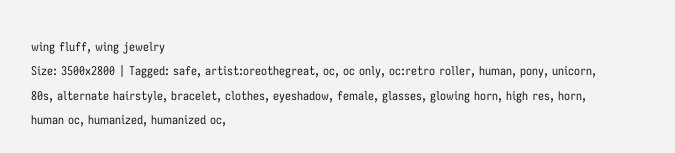wing fluff, wing jewelry
Size: 3500x2800 | Tagged: safe, artist:oreothegreat, oc, oc only, oc:retro roller, human, pony, unicorn, 80s, alternate hairstyle, bracelet, clothes, eyeshadow, female, glasses, glowing horn, high res, horn, human oc, humanized, humanized oc,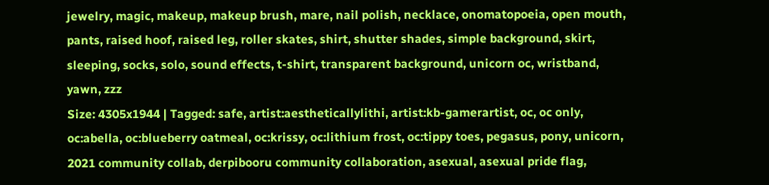jewelry, magic, makeup, makeup brush, mare, nail polish, necklace, onomatopoeia, open mouth, pants, raised hoof, raised leg, roller skates, shirt, shutter shades, simple background, skirt, sleeping, socks, solo, sound effects, t-shirt, transparent background, unicorn oc, wristband, yawn, zzz
Size: 4305x1944 | Tagged: safe, artist:aestheticallylithi, artist:kb-gamerartist, oc, oc only, oc:abella, oc:blueberry oatmeal, oc:krissy, oc:lithium frost, oc:tippy toes, pegasus, pony, unicorn, 2021 community collab, derpibooru community collaboration, asexual, asexual pride flag,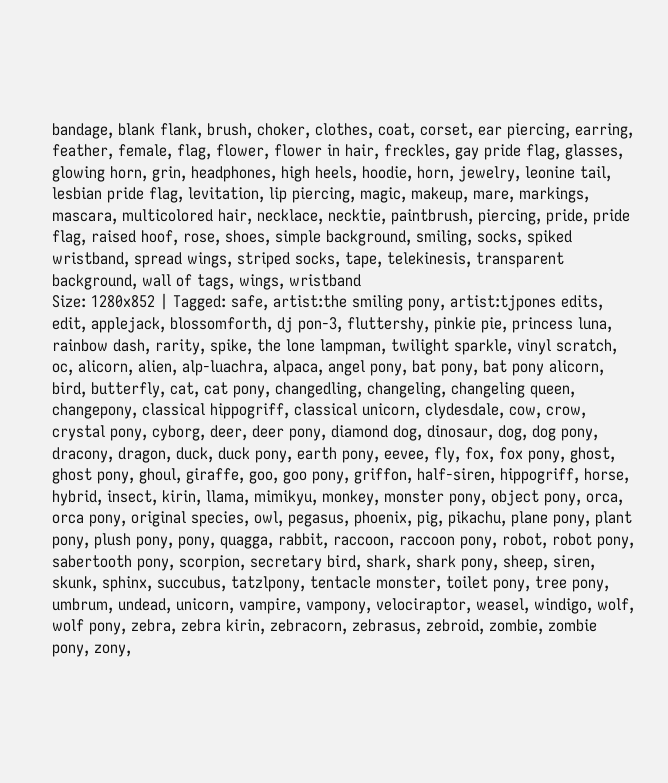bandage, blank flank, brush, choker, clothes, coat, corset, ear piercing, earring, feather, female, flag, flower, flower in hair, freckles, gay pride flag, glasses, glowing horn, grin, headphones, high heels, hoodie, horn, jewelry, leonine tail, lesbian pride flag, levitation, lip piercing, magic, makeup, mare, markings, mascara, multicolored hair, necklace, necktie, paintbrush, piercing, pride, pride flag, raised hoof, rose, shoes, simple background, smiling, socks, spiked wristband, spread wings, striped socks, tape, telekinesis, transparent background, wall of tags, wings, wristband
Size: 1280x852 | Tagged: safe, artist:the smiling pony, artist:tjpones edits, edit, applejack, blossomforth, dj pon-3, fluttershy, pinkie pie, princess luna, rainbow dash, rarity, spike, the lone lampman, twilight sparkle, vinyl scratch, oc, alicorn, alien, alp-luachra, alpaca, angel pony, bat pony, bat pony alicorn, bird, butterfly, cat, cat pony, changedling, changeling, changeling queen, changepony, classical hippogriff, classical unicorn, clydesdale, cow, crow, crystal pony, cyborg, deer, deer pony, diamond dog, dinosaur, dog, dog pony, dracony, dragon, duck, duck pony, earth pony, eevee, fly, fox, fox pony, ghost, ghost pony, ghoul, giraffe, goo, goo pony, griffon, half-siren, hippogriff, horse, hybrid, insect, kirin, llama, mimikyu, monkey, monster pony, object pony, orca, orca pony, original species, owl, pegasus, phoenix, pig, pikachu, plane pony, plant pony, plush pony, pony, quagga, rabbit, raccoon, raccoon pony, robot, robot pony, sabertooth pony, scorpion, secretary bird, shark, shark pony, sheep, siren, skunk, sphinx, succubus, tatzlpony, tentacle monster, toilet pony, tree pony, umbrum, undead, unicorn, vampire, vampony, velociraptor, weasel, windigo, wolf, wolf pony, zebra, zebra kirin, zebracorn, zebrasus, zebroid, zombie, zombie pony, zony,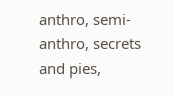anthro, semi-anthro, secrets and pies,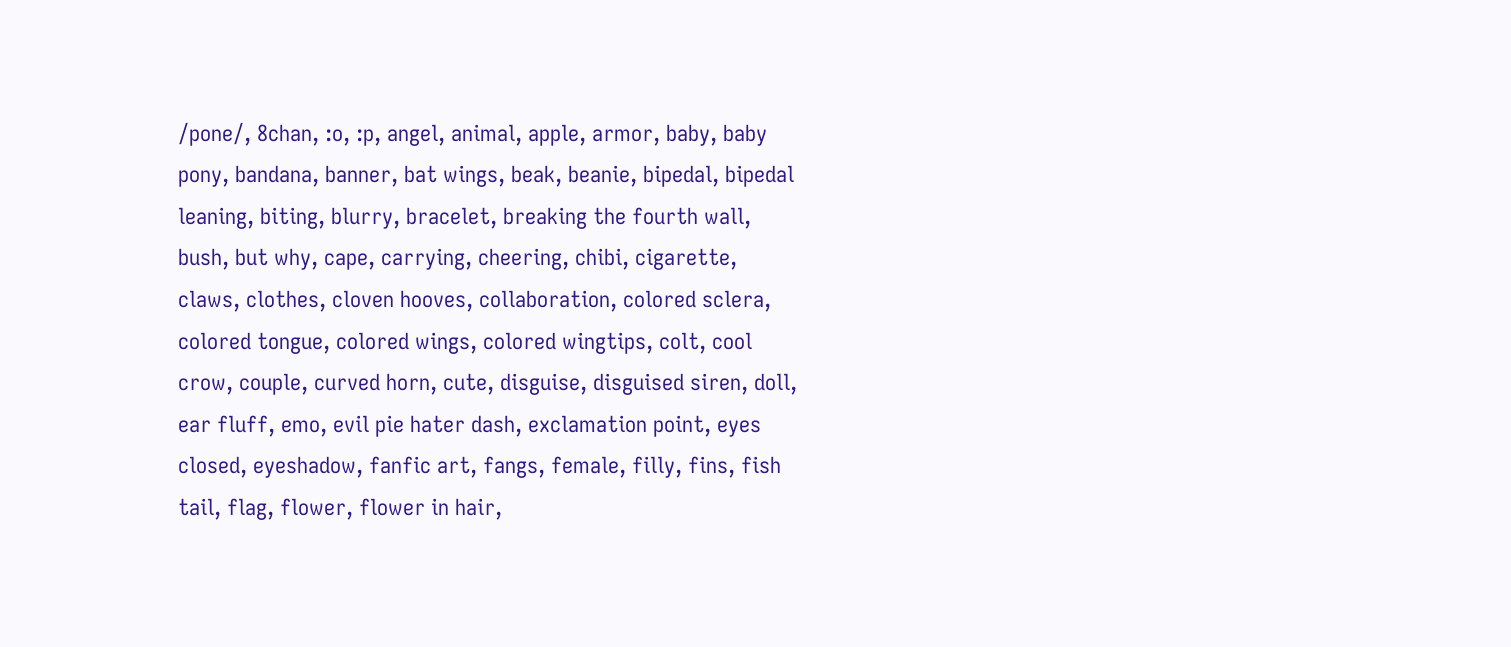/pone/, 8chan, :o, :p, angel, animal, apple, armor, baby, baby pony, bandana, banner, bat wings, beak, beanie, bipedal, bipedal leaning, biting, blurry, bracelet, breaking the fourth wall, bush, but why, cape, carrying, cheering, chibi, cigarette, claws, clothes, cloven hooves, collaboration, colored sclera, colored tongue, colored wings, colored wingtips, colt, cool crow, couple, curved horn, cute, disguise, disguised siren, doll, ear fluff, emo, evil pie hater dash, exclamation point, eyes closed, eyeshadow, fanfic art, fangs, female, filly, fins, fish tail, flag, flower, flower in hair,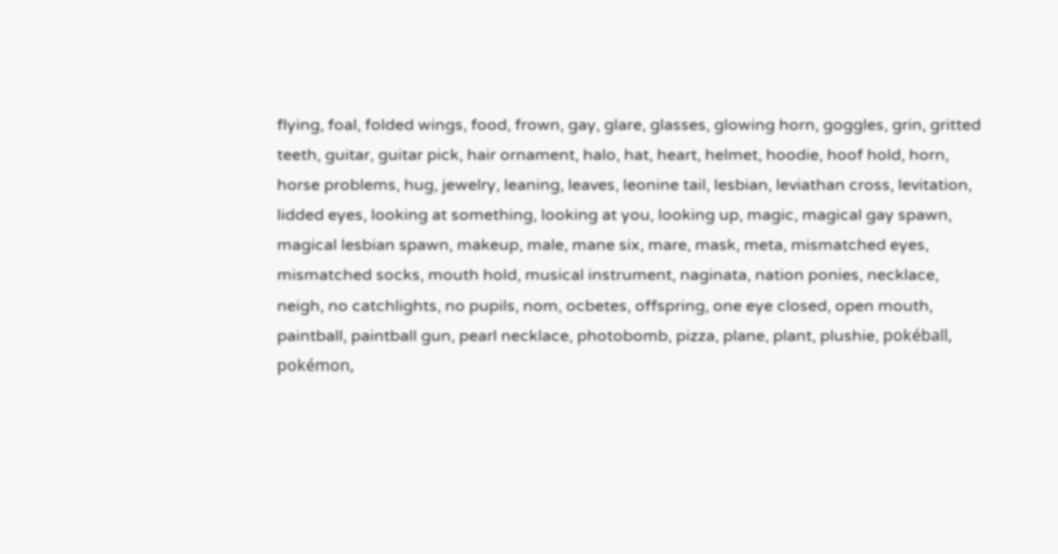flying, foal, folded wings, food, frown, gay, glare, glasses, glowing horn, goggles, grin, gritted teeth, guitar, guitar pick, hair ornament, halo, hat, heart, helmet, hoodie, hoof hold, horn, horse problems, hug, jewelry, leaning, leaves, leonine tail, lesbian, leviathan cross, levitation, lidded eyes, looking at something, looking at you, looking up, magic, magical gay spawn, magical lesbian spawn, makeup, male, mane six, mare, mask, meta, mismatched eyes, mismatched socks, mouth hold, musical instrument, naginata, nation ponies, necklace, neigh, no catchlights, no pupils, nom, ocbetes, offspring, one eye closed, open mouth, paintball, paintball gun, pearl necklace, photobomb, pizza, plane, plant, plushie, pokéball, pokémon,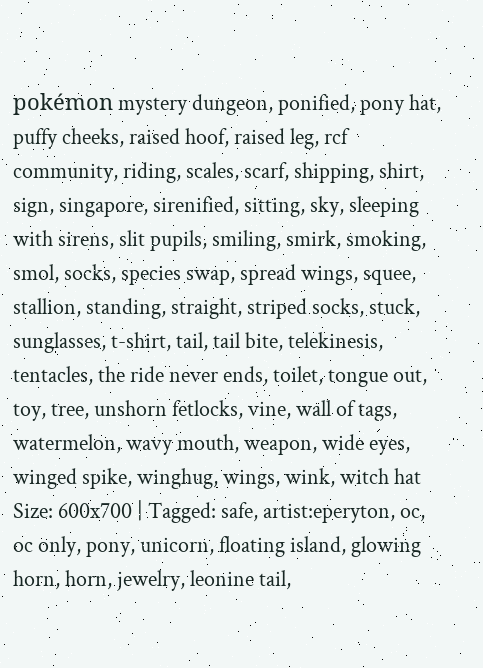pokémon mystery dungeon, ponified, pony hat, puffy cheeks, raised hoof, raised leg, rcf community, riding, scales, scarf, shipping, shirt, sign, singapore, sirenified, sitting, sky, sleeping with sirens, slit pupils, smiling, smirk, smoking, smol, socks, species swap, spread wings, squee, stallion, standing, straight, striped socks, stuck, sunglasses, t-shirt, tail, tail bite, telekinesis, tentacles, the ride never ends, toilet, tongue out, toy, tree, unshorn fetlocks, vine, wall of tags, watermelon, wavy mouth, weapon, wide eyes, winged spike, winghug, wings, wink, witch hat
Size: 600x700 | Tagged: safe, artist:eperyton, oc, oc only, pony, unicorn, floating island, glowing horn, horn, jewelry, leonine tail,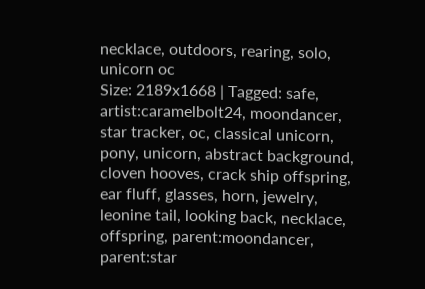necklace, outdoors, rearing, solo, unicorn oc
Size: 2189x1668 | Tagged: safe, artist:caramelbolt24, moondancer, star tracker, oc, classical unicorn, pony, unicorn, abstract background, cloven hooves, crack ship offspring, ear fluff, glasses, horn, jewelry, leonine tail, looking back, necklace, offspring, parent:moondancer, parent:star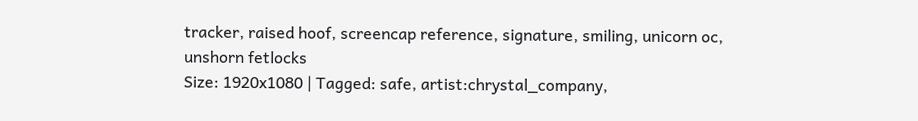tracker, raised hoof, screencap reference, signature, smiling, unicorn oc, unshorn fetlocks
Size: 1920x1080 | Tagged: safe, artist:chrystal_company,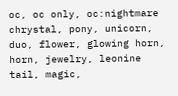oc, oc only, oc:nightmare chrystal, pony, unicorn, duo, flower, glowing horn, horn, jewelry, leonine tail, magic,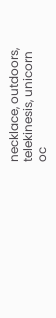necklace, outdoors, telekinesis, unicorn oc